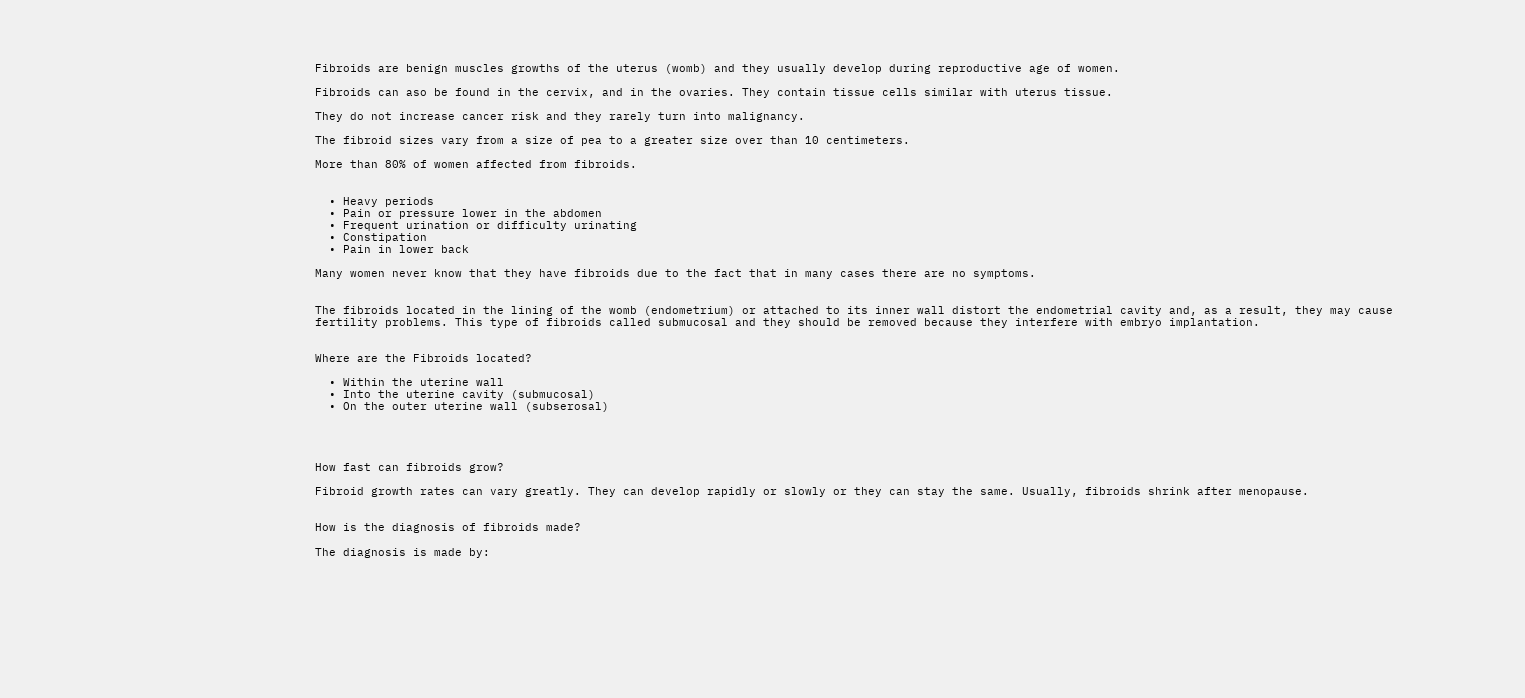Fibroids are benign muscles growths of the uterus (womb) and they usually develop during reproductive age of women.

Fibroids can aso be found in the cervix, and in the ovaries. They contain tissue cells similar with uterus tissue.

They do not increase cancer risk and they rarely turn into malignancy.

The fibroid sizes vary from a size of pea to a greater size over than 10 centimeters.

More than 80% of women affected from fibroids.


  • Heavy periods
  • Pain or pressure lower in the abdomen
  • Frequent urination or difficulty urinating
  • Constipation
  • Pain in lower back

Many women never know that they have fibroids due to the fact that in many cases there are no symptoms.


The fibroids located in the lining of the womb (endometrium) or attached to its inner wall distort the endometrial cavity and, as a result, they may cause fertility problems. This type of fibroids called submucosal and they should be removed because they interfere with embryo implantation.


Where are the Fibroids located?

  • Within the uterine wall
  • Into the uterine cavity (submucosal)
  • On the outer uterine wall (subserosal)




How fast can fibroids grow?

Fibroid growth rates can vary greatly. They can develop rapidly or slowly or they can stay the same. Usually, fibroids shrink after menopause.


How is the diagnosis of fibroids made?

The diagnosis is made by: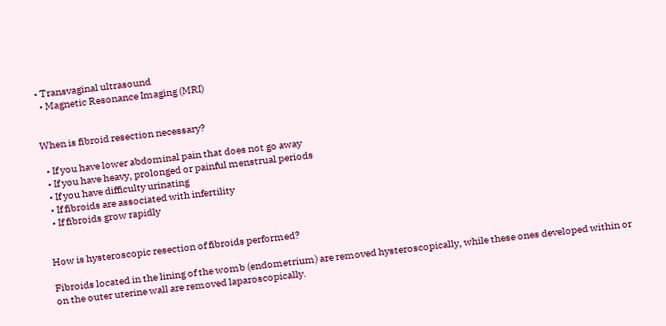• Transvaginal ultrasound
  • Magnetic Resonance Imaging (MRI)


When is fibroid resection necessary?

  • If you have lower abdominal pain that does not go away
  • If you have heavy, prolonged or painful menstrual periods
  • If you have difficulty urinating
  • If fibroids are associated with infertility
  • If fibroids grow rapidly


How is hysteroscopic resection of fibroids performed?

Fibroids located in the lining of the womb (endometrium) are removed hysteroscopically, while these ones developed within or on the outer uterine wall are removed laparoscopically.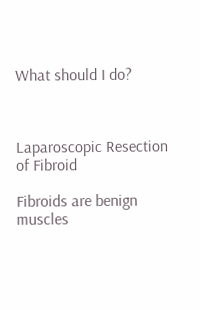What should I do?



Laparoscopic Resection of Fibroid

Fibroids are benign muscles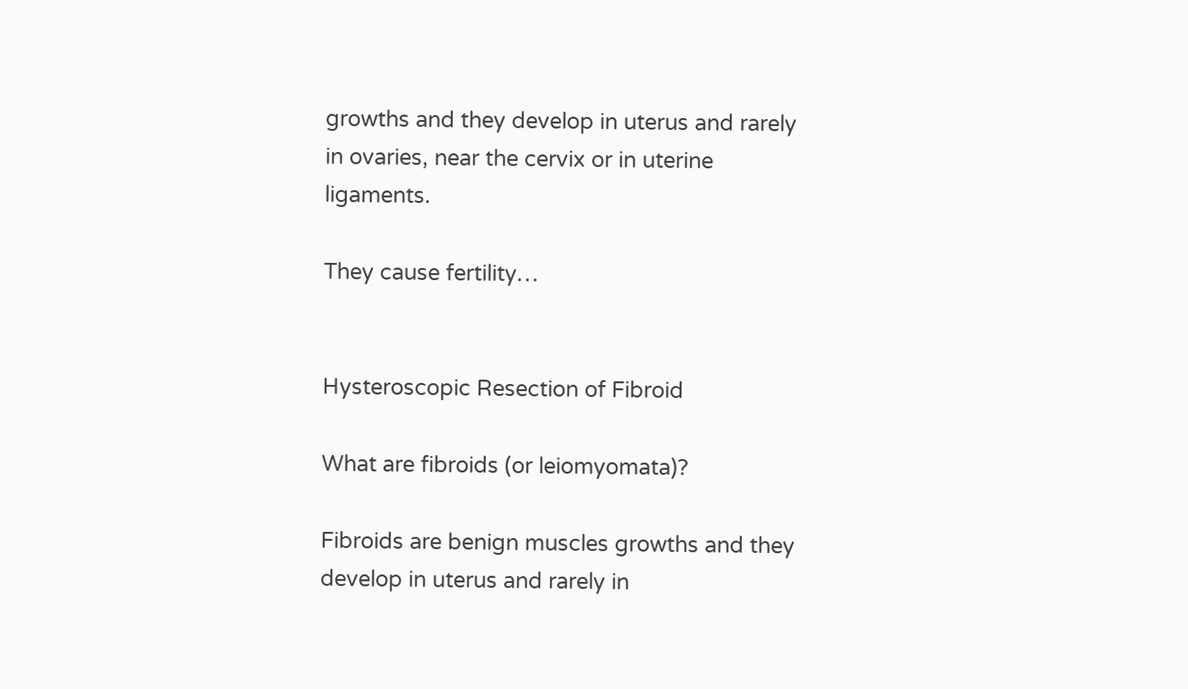growths and they develop in uterus and rarely in ovaries, near the cervix or in uterine ligaments.

They cause fertility…


Hysteroscopic Resection of Fibroid

What are fibroids (or leiomyomata)?

Fibroids are benign muscles growths and they develop in uterus and rarely in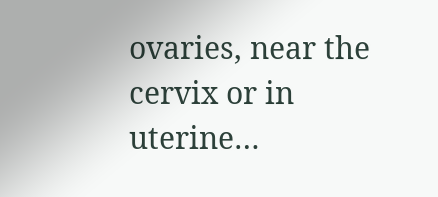ovaries, near the cervix or in uterine…